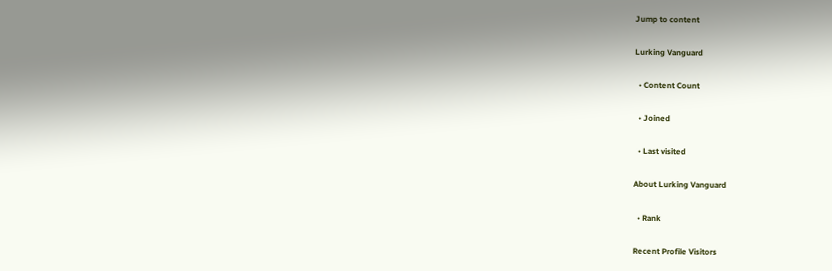Jump to content

Lurking Vanguard

  • Content Count

  • Joined

  • Last visited

About Lurking Vanguard

  • Rank

Recent Profile Visitors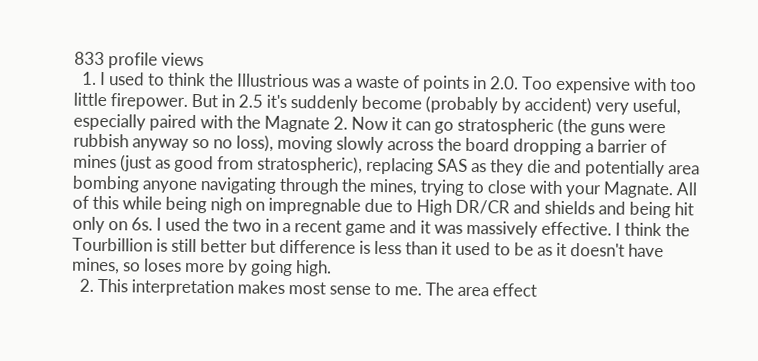833 profile views
  1. I used to think the Illustrious was a waste of points in 2.0. Too expensive with too little firepower. But in 2.5 it's suddenly become (probably by accident) very useful, especially paired with the Magnate 2. Now it can go stratospheric (the guns were rubbish anyway so no loss), moving slowly across the board dropping a barrier of mines (just as good from stratospheric), replacing SAS as they die and potentially area bombing anyone navigating through the mines, trying to close with your Magnate. All of this while being nigh on impregnable due to High DR/CR and shields and being hit only on 6s. I used the two in a recent game and it was massively effective. I think the Tourbillion is still better but difference is less than it used to be as it doesn't have mines, so loses more by going high.
  2. This interpretation makes most sense to me. The area effect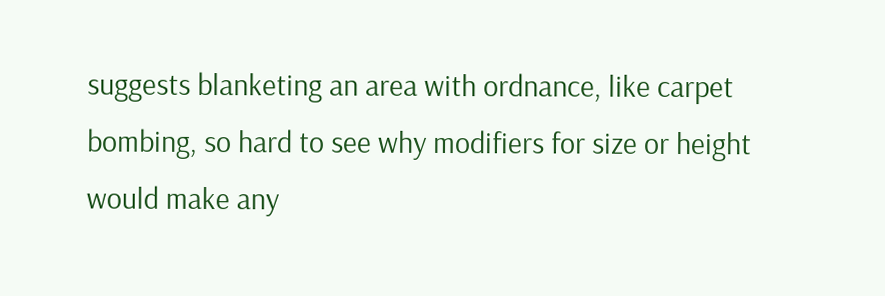suggests blanketing an area with ordnance, like carpet bombing, so hard to see why modifiers for size or height would make any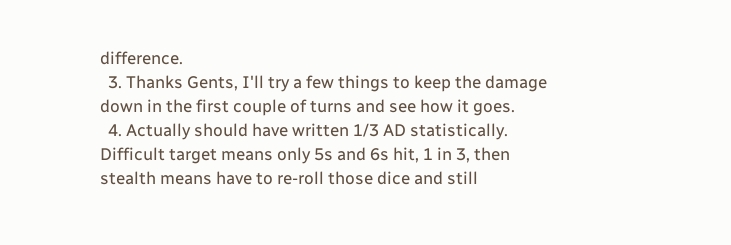difference.
  3. Thanks Gents, I'll try a few things to keep the damage down in the first couple of turns and see how it goes.
  4. Actually should have written 1/3 AD statistically. Difficult target means only 5s and 6s hit, 1 in 3, then stealth means have to re-roll those dice and still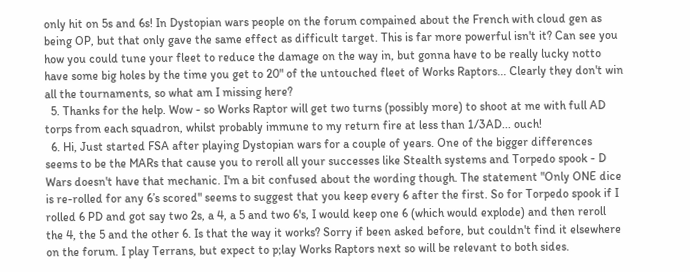only hit on 5s and 6s! In Dystopian wars people on the forum compained about the French with cloud gen as being OP, but that only gave the same effect as difficult target. This is far more powerful isn't it? Can see you how you could tune your fleet to reduce the damage on the way in, but gonna have to be really lucky notto have some big holes by the time you get to 20" of the untouched fleet of Works Raptors... Clearly they don't win all the tournaments, so what am I missing here?
  5. Thanks for the help. Wow - so Works Raptor will get two turns (possibly more) to shoot at me with full AD torps from each squadron, whilst probably immune to my return fire at less than 1/3AD... ouch!
  6. Hi, Just started FSA after playing Dystopian wars for a couple of years. One of the bigger differences seems to be the MARs that cause you to reroll all your successes like Stealth systems and Torpedo spook - D Wars doesn't have that mechanic. I'm a bit confused about the wording though. The statement "Only ONE dice is re-rolled for any 6’s scored" seems to suggest that you keep every 6 after the first. So for Torpedo spook if I rolled 6 PD and got say two 2s, a 4, a 5 and two 6's, I would keep one 6 (which would explode) and then reroll the 4, the 5 and the other 6. Is that the way it works? Sorry if been asked before, but couldn't find it elsewhere on the forum. I play Terrans, but expect to p;lay Works Raptors next so will be relevant to both sides.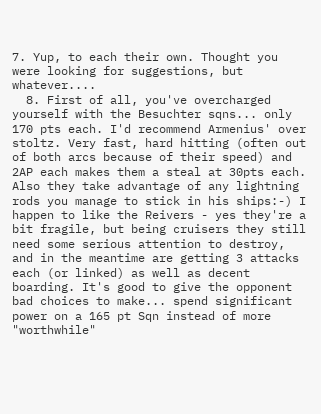7. Yup, to each their own. Thought you were looking for suggestions, but whatever....
  8. First of all, you've overcharged yourself with the Besuchter sqns... only 170 pts each. I'd recommend Armenius' over stoltz. Very fast, hard hitting (often out of both arcs because of their speed) and 2AP each makes them a steal at 30pts each. Also they take advantage of any lightning rods you manage to stick in his ships:-) I happen to like the Reivers - yes they're a bit fragile, but being cruisers they still need some serious attention to destroy, and in the meantime are getting 3 attacks each (or linked) as well as decent boarding. It's good to give the opponent bad choices to make... spend significant power on a 165 pt Sqn instead of more "worthwhile"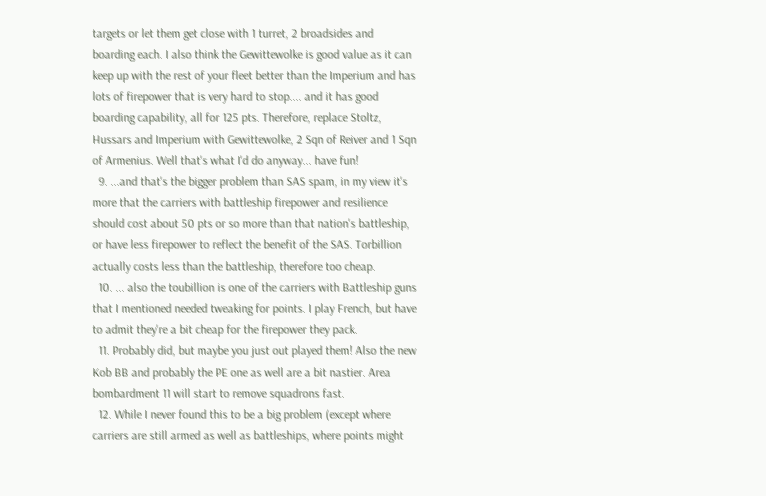targets or let them get close with 1 turret, 2 broadsides and boarding each. I also think the Gewittewolke is good value as it can keep up with the rest of your fleet better than the Imperium and has lots of firepower that is very hard to stop.... and it has good boarding capability, all for 125 pts. Therefore, replace Stoltz, Hussars and Imperium with Gewittewolke, 2 Sqn of Reiver and 1 Sqn of Armenius. Well that's what I'd do anyway... have fun!
  9. ...and that's the bigger problem than SAS spam, in my view it's more that the carriers with battleship firepower and resilience should cost about 50 pts or so more than that nation's battleship, or have less firepower to reflect the benefit of the SAS. Torbillion actually costs less than the battleship, therefore too cheap.
  10. ... also the toubillion is one of the carriers with Battleship guns that I mentioned needed tweaking for points. I play French, but have to admit they're a bit cheap for the firepower they pack.
  11. Probably did, but maybe you just out played them! Also the new Kob BB and probably the PE one as well are a bit nastier. Area bombardment 11 will start to remove squadrons fast.
  12. While I never found this to be a big problem (except where carriers are still armed as well as battleships, where points might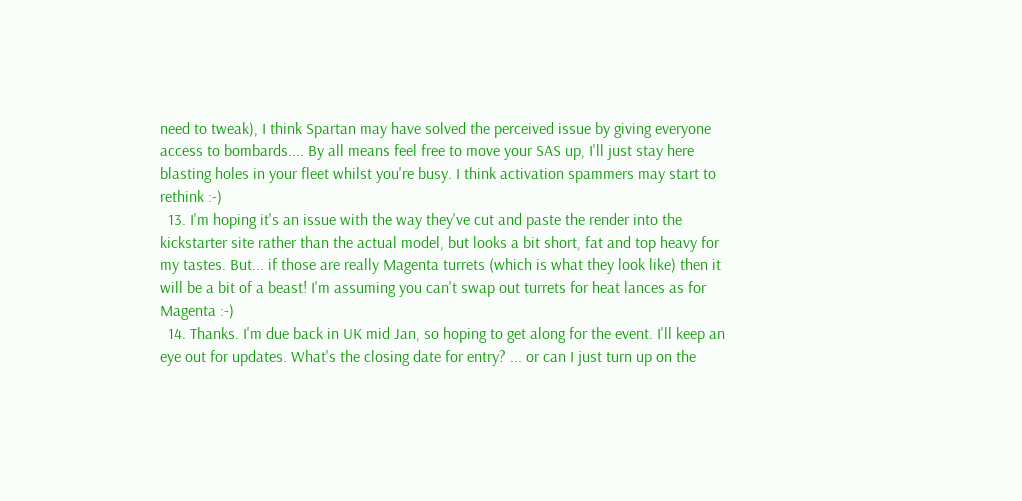need to tweak), I think Spartan may have solved the perceived issue by giving everyone access to bombards.... By all means feel free to move your SAS up, I'll just stay here blasting holes in your fleet whilst you're busy. I think activation spammers may start to rethink :-)
  13. I'm hoping it's an issue with the way they've cut and paste the render into the kickstarter site rather than the actual model, but looks a bit short, fat and top heavy for my tastes. But... if those are really Magenta turrets (which is what they look like) then it will be a bit of a beast! I'm assuming you can't swap out turrets for heat lances as for Magenta :-)
  14. Thanks. I'm due back in UK mid Jan, so hoping to get along for the event. I'll keep an eye out for updates. What's the closing date for entry? ... or can I just turn up on the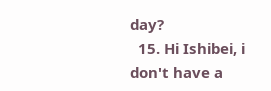day?
  15. Hi Ishibei, i don't have a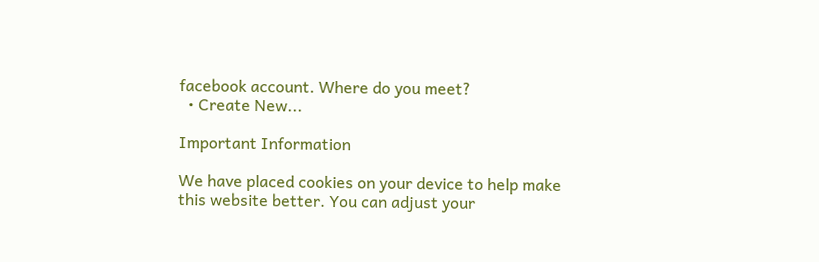facebook account. Where do you meet?
  • Create New...

Important Information

We have placed cookies on your device to help make this website better. You can adjust your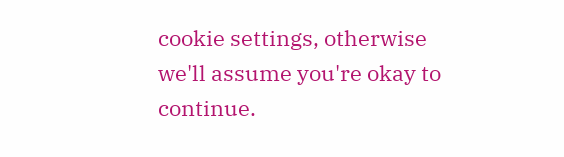cookie settings, otherwise we'll assume you're okay to continue.